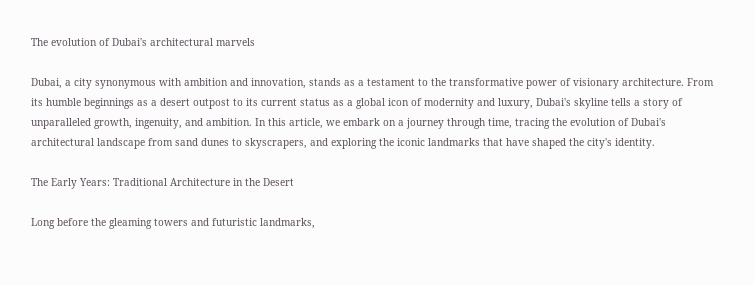The evolution of Dubai's architectural marvels

Dubai, a city synonymous with ambition and innovation, stands as a testament to the transformative power of visionary architecture. From its humble beginnings as a desert outpost to its current status as a global icon of modernity and luxury, Dubai's skyline tells a story of unparalleled growth, ingenuity, and ambition. In this article, we embark on a journey through time, tracing the evolution of Dubai's architectural landscape from sand dunes to skyscrapers, and exploring the iconic landmarks that have shaped the city's identity.

The Early Years: Traditional Architecture in the Desert

Long before the gleaming towers and futuristic landmarks,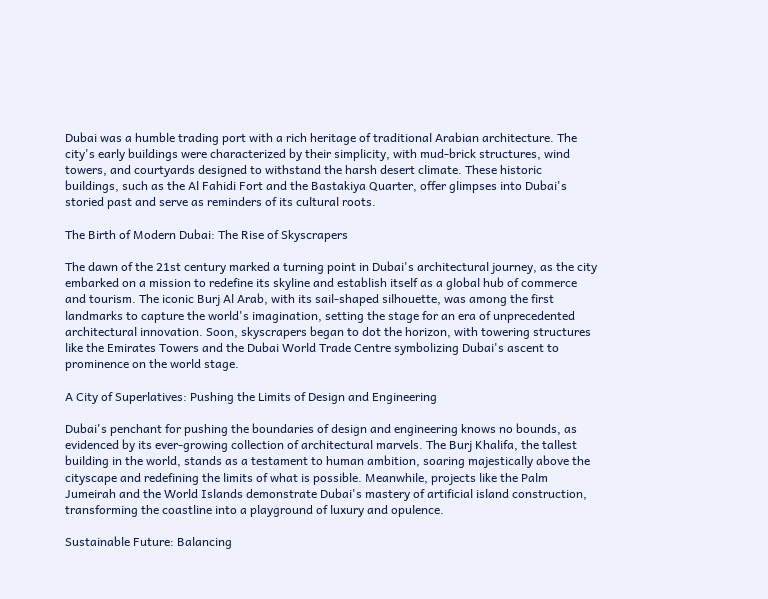Dubai was a humble trading port with a rich heritage of traditional Arabian architecture. The city's early buildings were characterized by their simplicity, with mud-brick structures, wind towers, and courtyards designed to withstand the harsh desert climate. These historic buildings, such as the Al Fahidi Fort and the Bastakiya Quarter, offer glimpses into Dubai's storied past and serve as reminders of its cultural roots.

The Birth of Modern Dubai: The Rise of Skyscrapers

The dawn of the 21st century marked a turning point in Dubai's architectural journey, as the city embarked on a mission to redefine its skyline and establish itself as a global hub of commerce and tourism. The iconic Burj Al Arab, with its sail-shaped silhouette, was among the first landmarks to capture the world's imagination, setting the stage for an era of unprecedented architectural innovation. Soon, skyscrapers began to dot the horizon, with towering structures like the Emirates Towers and the Dubai World Trade Centre symbolizing Dubai's ascent to prominence on the world stage.

A City of Superlatives: Pushing the Limits of Design and Engineering

Dubai's penchant for pushing the boundaries of design and engineering knows no bounds, as evidenced by its ever-growing collection of architectural marvels. The Burj Khalifa, the tallest building in the world, stands as a testament to human ambition, soaring majestically above the cityscape and redefining the limits of what is possible. Meanwhile, projects like the Palm Jumeirah and the World Islands demonstrate Dubai's mastery of artificial island construction, transforming the coastline into a playground of luxury and opulence.

Sustainable Future: Balancing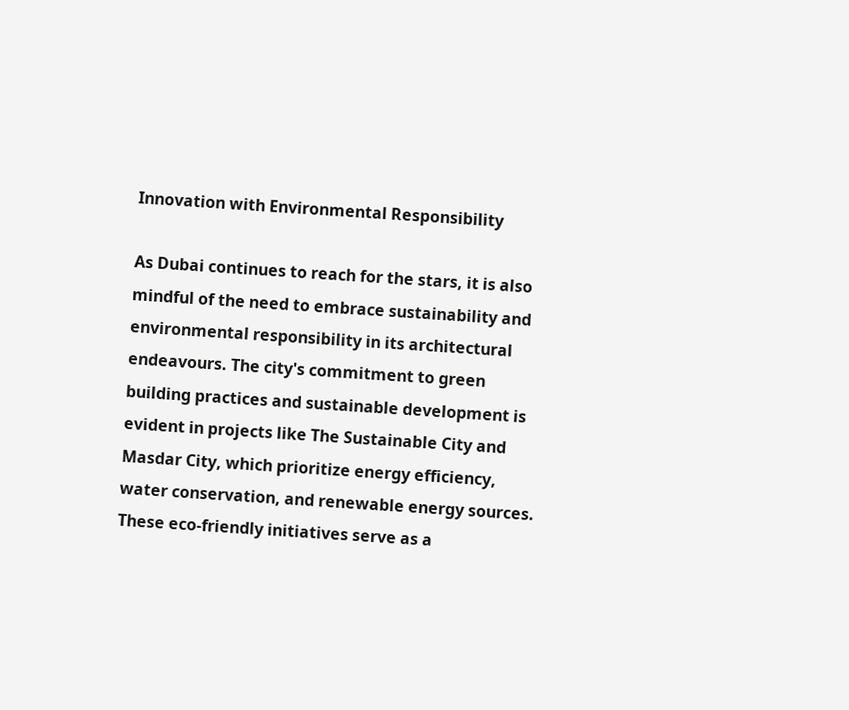Innovation with Environmental Responsibility

As Dubai continues to reach for the stars, it is also mindful of the need to embrace sustainability and environmental responsibility in its architectural endeavours. The city's commitment to green building practices and sustainable development is evident in projects like The Sustainable City and Masdar City, which prioritize energy efficiency, water conservation, and renewable energy sources. These eco-friendly initiatives serve as a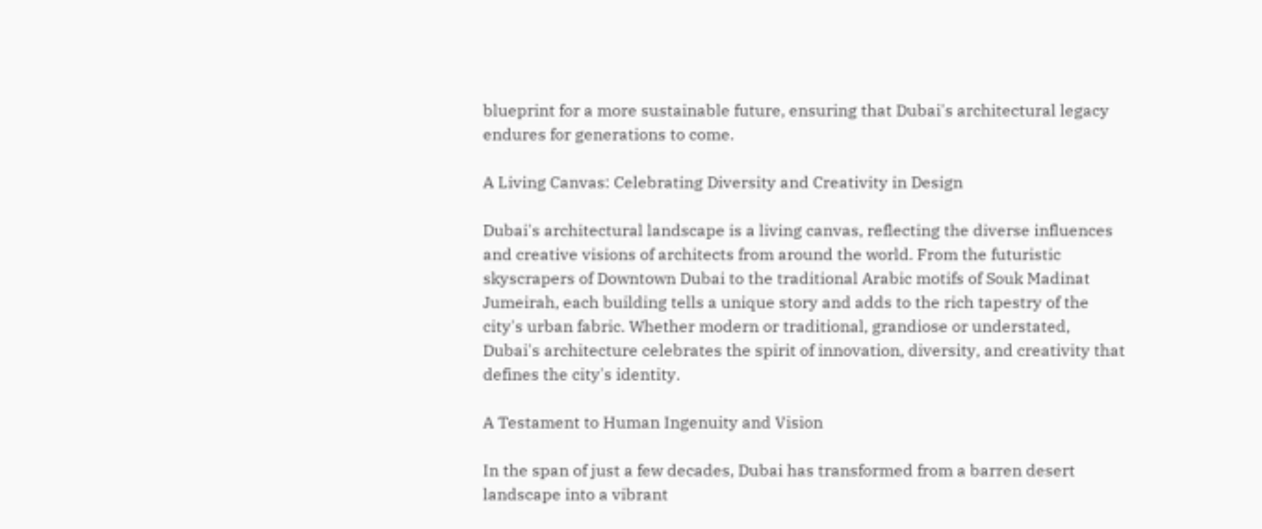blueprint for a more sustainable future, ensuring that Dubai's architectural legacy endures for generations to come.

A Living Canvas: Celebrating Diversity and Creativity in Design

Dubai's architectural landscape is a living canvas, reflecting the diverse influences and creative visions of architects from around the world. From the futuristic skyscrapers of Downtown Dubai to the traditional Arabic motifs of Souk Madinat Jumeirah, each building tells a unique story and adds to the rich tapestry of the city's urban fabric. Whether modern or traditional, grandiose or understated, Dubai's architecture celebrates the spirit of innovation, diversity, and creativity that defines the city's identity.

A Testament to Human Ingenuity and Vision

In the span of just a few decades, Dubai has transformed from a barren desert landscape into a vibrant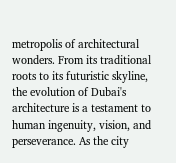metropolis of architectural wonders. From its traditional roots to its futuristic skyline, the evolution of Dubai's architecture is a testament to human ingenuity, vision, and perseverance. As the city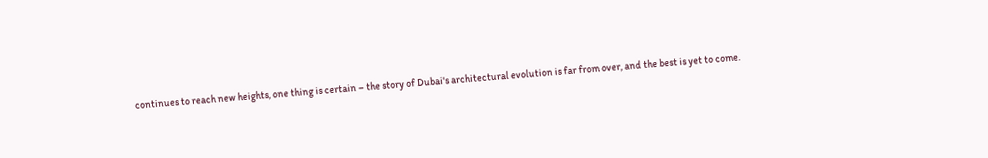continues to reach new heights, one thing is certain – the story of Dubai's architectural evolution is far from over, and the best is yet to come.